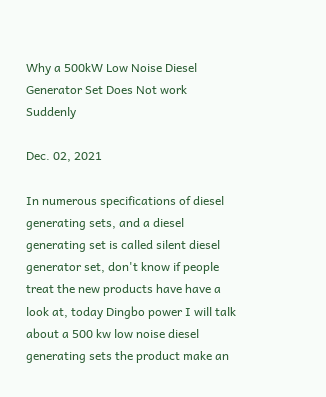Why a 500kW Low Noise Diesel Generator Set Does Not work Suddenly

Dec. 02, 2021

In numerous specifications of diesel generating sets, and a diesel generating set is called silent diesel generator set, don't know if people treat the new products have have a look at, today Dingbo power I will talk about a 500 kw low noise diesel generating sets the product make an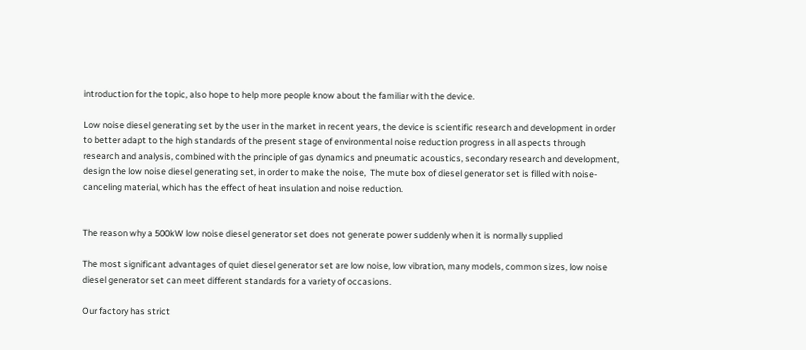introduction for the topic, also hope to help more people know about the familiar with the device.

Low noise diesel generating set by the user in the market in recent years, the device is scientific research and development in order to better adapt to the high standards of the present stage of environmental noise reduction progress in all aspects through research and analysis, combined with the principle of gas dynamics and pneumatic acoustics, secondary research and development, design the low noise diesel generating set, in order to make the noise,  The mute box of diesel generator set is filled with noise-canceling material, which has the effect of heat insulation and noise reduction.


The reason why a 500kW low noise diesel generator set does not generate power suddenly when it is normally supplied

The most significant advantages of quiet diesel generator set are low noise, low vibration, many models, common sizes, low noise diesel generator set can meet different standards for a variety of occasions.

Our factory has strict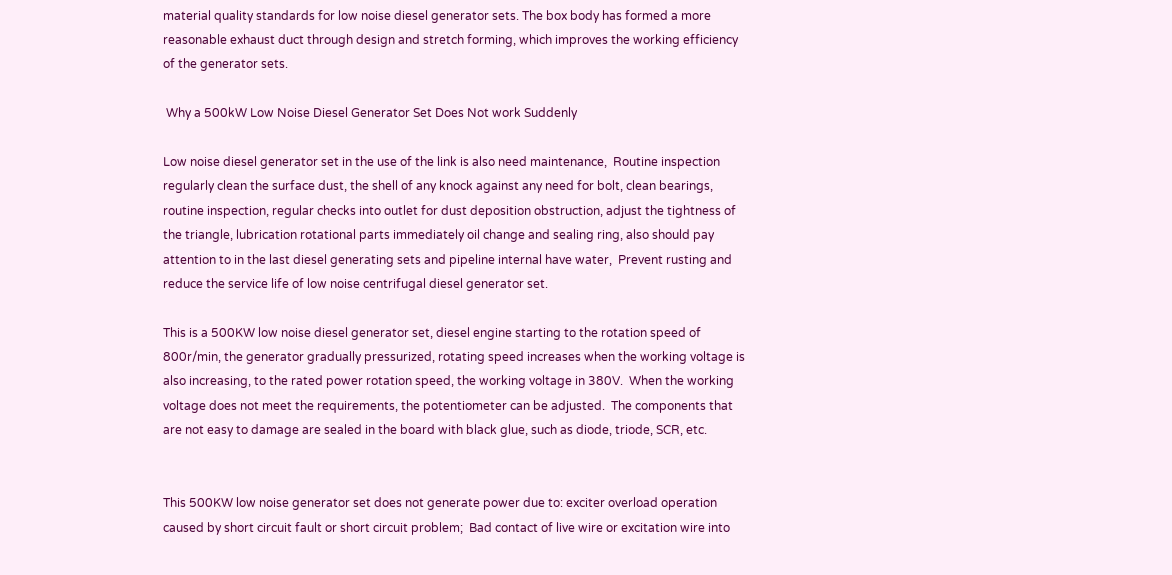material quality standards for low noise diesel generator sets. The box body has formed a more reasonable exhaust duct through design and stretch forming, which improves the working efficiency of the generator sets.

 Why a 500kW Low Noise Diesel Generator Set Does Not work Suddenly

Low noise diesel generator set in the use of the link is also need maintenance,  Routine inspection regularly clean the surface dust, the shell of any knock against any need for bolt, clean bearings, routine inspection, regular checks into outlet for dust deposition obstruction, adjust the tightness of the triangle, lubrication rotational parts immediately oil change and sealing ring, also should pay attention to in the last diesel generating sets and pipeline internal have water,  Prevent rusting and reduce the service life of low noise centrifugal diesel generator set.

This is a 500KW low noise diesel generator set, diesel engine starting to the rotation speed of 800r/min, the generator gradually pressurized, rotating speed increases when the working voltage is also increasing, to the rated power rotation speed, the working voltage in 380V.  When the working voltage does not meet the requirements, the potentiometer can be adjusted.  The components that are not easy to damage are sealed in the board with black glue, such as diode, triode, SCR, etc.


This 500KW low noise generator set does not generate power due to: exciter overload operation caused by short circuit fault or short circuit problem;  Bad contact of live wire or excitation wire into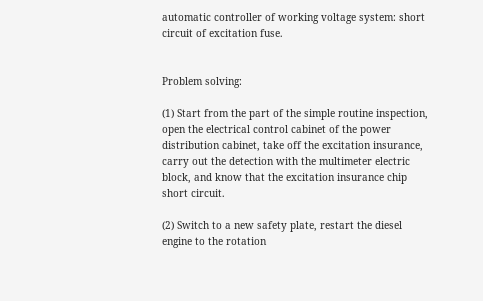automatic controller of working voltage system: short circuit of excitation fuse.


Problem solving:

(1) Start from the part of the simple routine inspection, open the electrical control cabinet of the power distribution cabinet, take off the excitation insurance, carry out the detection with the multimeter electric block, and know that the excitation insurance chip short circuit.

(2) Switch to a new safety plate, restart the diesel engine to the rotation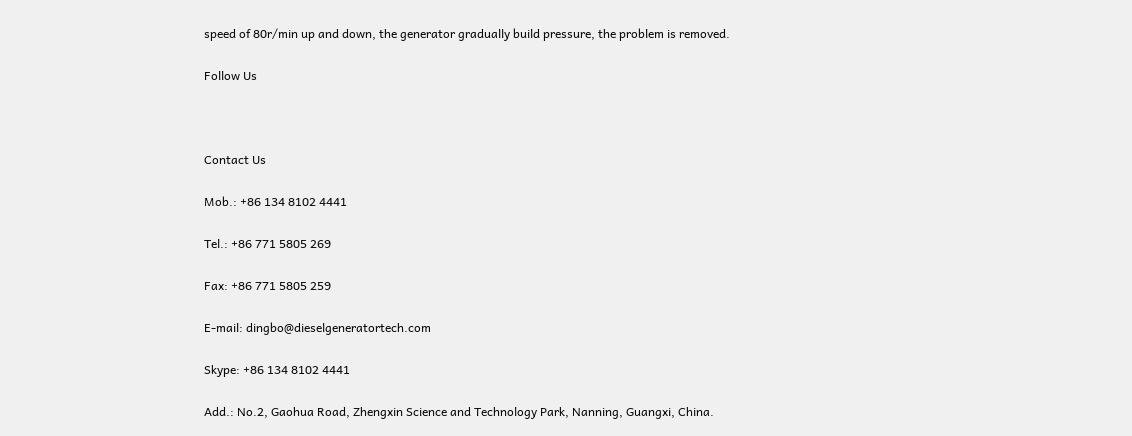speed of 80r/min up and down, the generator gradually build pressure, the problem is removed.

Follow Us



Contact Us

Mob.: +86 134 8102 4441

Tel.: +86 771 5805 269

Fax: +86 771 5805 259

E-mail: dingbo@dieselgeneratortech.com

Skype: +86 134 8102 4441

Add.: No.2, Gaohua Road, Zhengxin Science and Technology Park, Nanning, Guangxi, China.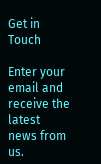Get in Touch

Enter your email and receive the latest news from us.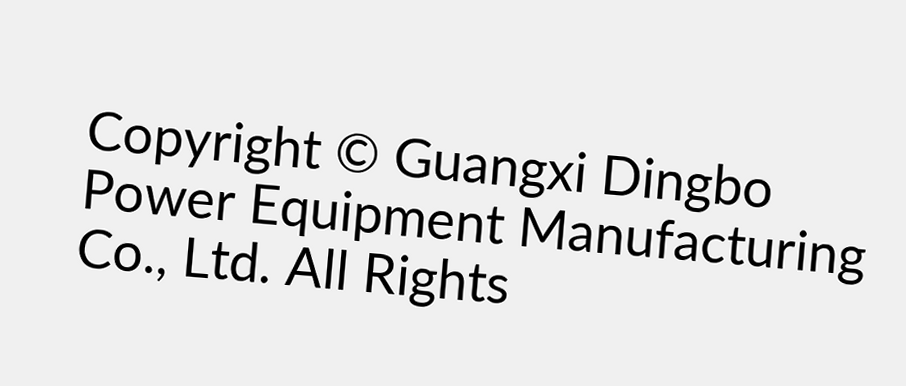Copyright © Guangxi Dingbo Power Equipment Manufacturing Co., Ltd. All Rights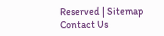Reserved | Sitemap
Contact Us